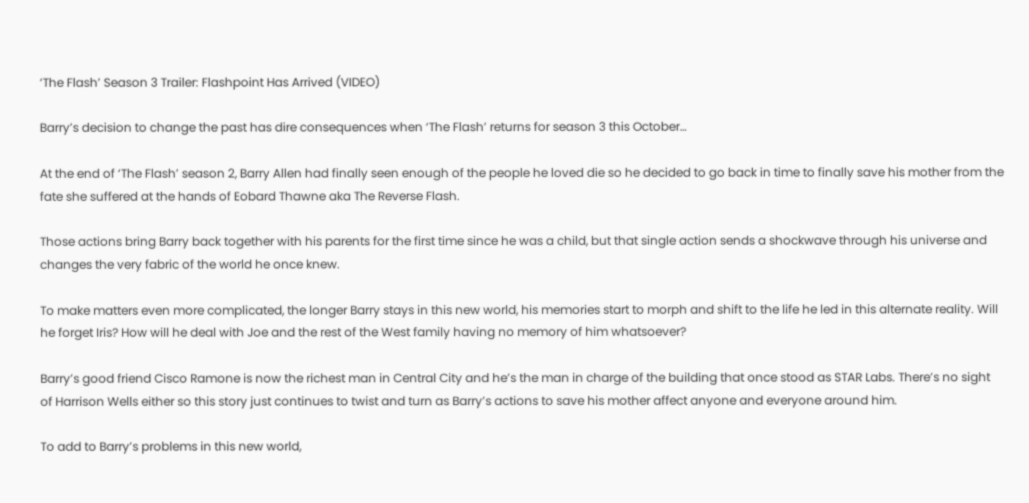‘The Flash’ Season 3 Trailer: Flashpoint Has Arrived (VIDEO)

Barry’s decision to change the past has dire consequences when ‘The Flash’ returns for season 3 this October…

At the end of ‘The Flash’ season 2, Barry Allen had finally seen enough of the people he loved die so he decided to go back in time to finally save his mother from the fate she suffered at the hands of Eobard Thawne aka The Reverse Flash.

Those actions bring Barry back together with his parents for the first time since he was a child, but that single action sends a shockwave through his universe and changes the very fabric of the world he once knew.

To make matters even more complicated, the longer Barry stays in this new world, his memories start to morph and shift to the life he led in this alternate reality. Will he forget Iris? How will he deal with Joe and the rest of the West family having no memory of him whatsoever?

Barry’s good friend Cisco Ramone is now the richest man in Central City and he’s the man in charge of the building that once stood as STAR Labs. There’s no sight of Harrison Wells either so this story just continues to twist and turn as Barry’s actions to save his mother affect anyone and everyone around him.

To add to Barry’s problems in this new world,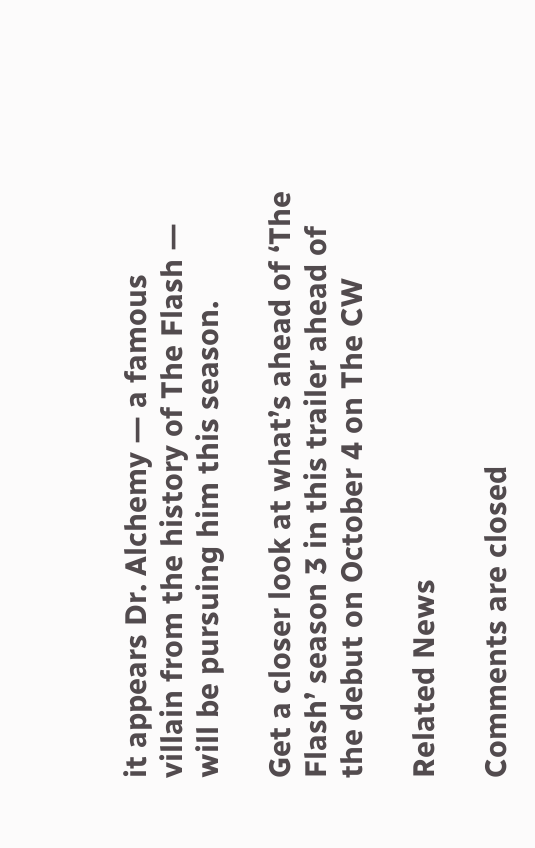it appears Dr. Alchemy — a famous villain from the history of The Flash — will be pursuing him this season.

Get a closer look at what’s ahead of ‘The Flash’ season 3 in this trailer ahead of the debut on October 4 on The CW

Related News

Comments are closed